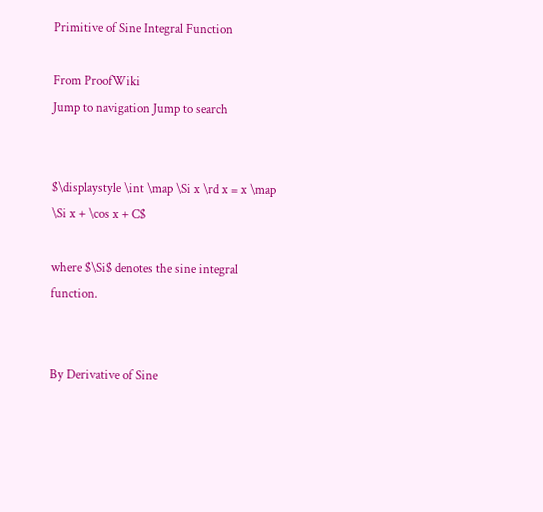Primitive of Sine Integral Function

From ProofWiki
Jump to navigation Jump to search


$\displaystyle \int \map \Si x \rd x = x \map \Si x + \cos x + C$

where $\Si$ denotes the sine integral function.


By Derivative of Sine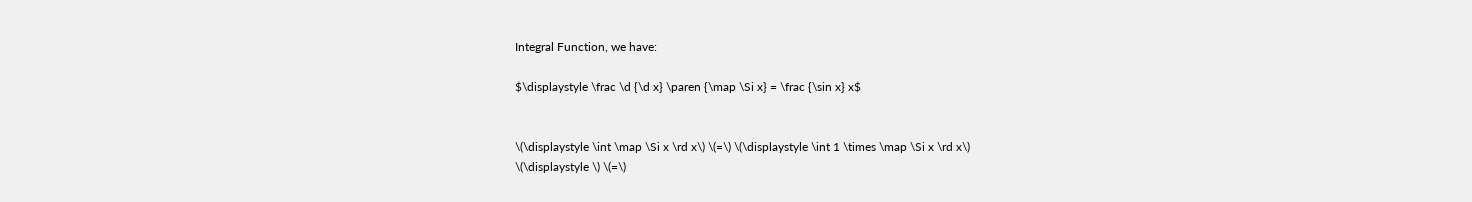Integral Function, we have:

$\displaystyle \frac \d {\d x} \paren {\map \Si x} = \frac {\sin x} x$


\(\displaystyle \int \map \Si x \rd x\) \(=\) \(\displaystyle \int 1 \times \map \Si x \rd x\)
\(\displaystyle \) \(=\)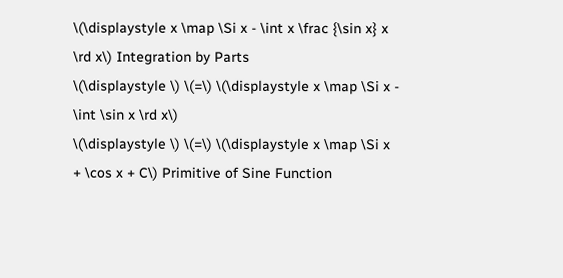\(\displaystyle x \map \Si x - \int x \frac {\sin x} x \rd x\) Integration by Parts
\(\displaystyle \) \(=\) \(\displaystyle x \map \Si x - \int \sin x \rd x\)
\(\displaystyle \) \(=\) \(\displaystyle x \map \Si x + \cos x + C\) Primitive of Sine Function